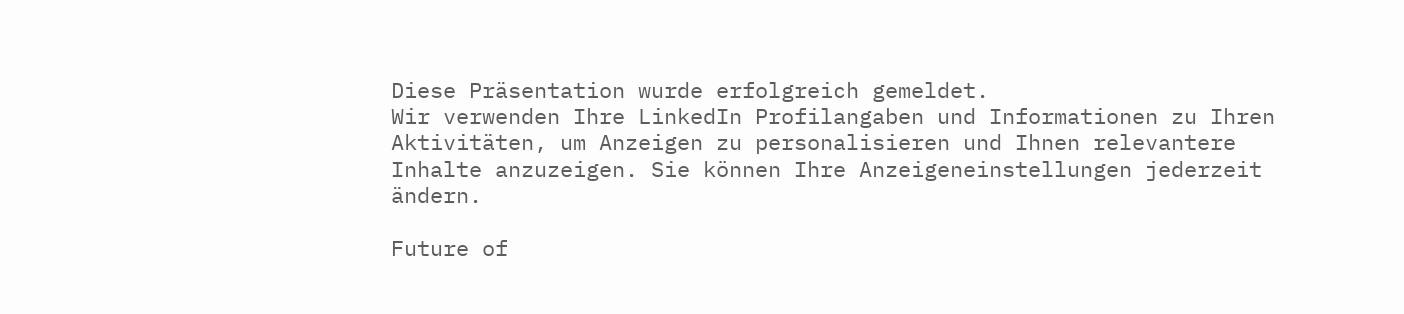Diese Präsentation wurde erfolgreich gemeldet.
Wir verwenden Ihre LinkedIn Profilangaben und Informationen zu Ihren Aktivitäten, um Anzeigen zu personalisieren und Ihnen relevantere Inhalte anzuzeigen. Sie können Ihre Anzeigeneinstellungen jederzeit ändern.

Future of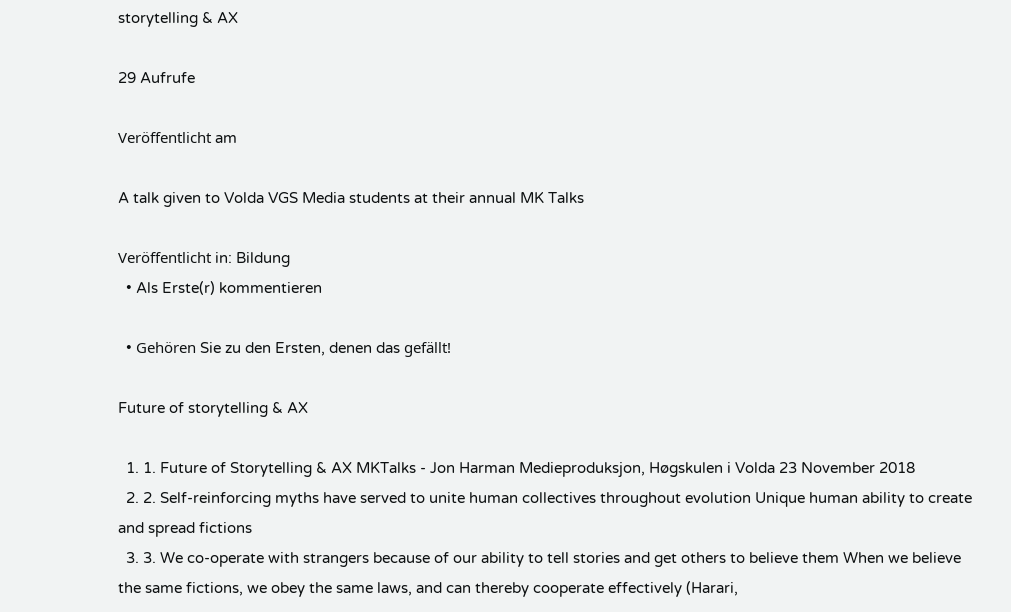storytelling & AX

29 Aufrufe

Veröffentlicht am

A talk given to Volda VGS Media students at their annual MK Talks

Veröffentlicht in: Bildung
  • Als Erste(r) kommentieren

  • Gehören Sie zu den Ersten, denen das gefällt!

Future of storytelling & AX

  1. 1. Future of Storytelling & AX MKTalks - Jon Harman Medieproduksjon, Høgskulen i Volda 23 November 2018
  2. 2. Self-reinforcing myths have served to unite human collectives throughout evolution Unique human ability to create and spread fictions
  3. 3. We co-operate with strangers because of our ability to tell stories and get others to believe them When we believe the same fictions, we obey the same laws, and can thereby cooperate effectively (Harari,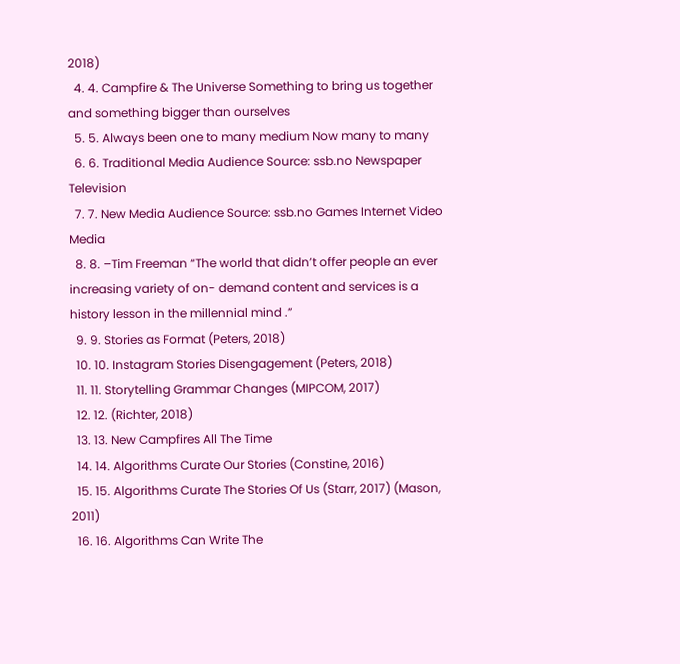2018)
  4. 4. Campfire & The Universe Something to bring us together and something bigger than ourselves
  5. 5. Always been one to many medium Now many to many
  6. 6. Traditional Media Audience Source: ssb.no Newspaper Television
  7. 7. New Media Audience Source: ssb.no Games Internet Video Media
  8. 8. –Tim Freeman “The world that didn’t offer people an ever increasing variety of on- demand content and services is a history lesson in the millennial mind .”
  9. 9. Stories as Format (Peters, 2018)
  10. 10. Instagram Stories Disengagement (Peters, 2018)
  11. 11. Storytelling Grammar Changes (MIPCOM, 2017)
  12. 12. (Richter, 2018)
  13. 13. New Campfires All The Time
  14. 14. Algorithms Curate Our Stories (Constine, 2016)
  15. 15. Algorithms Curate The Stories Of Us (Starr, 2017) (Mason, 2011)
  16. 16. Algorithms Can Write The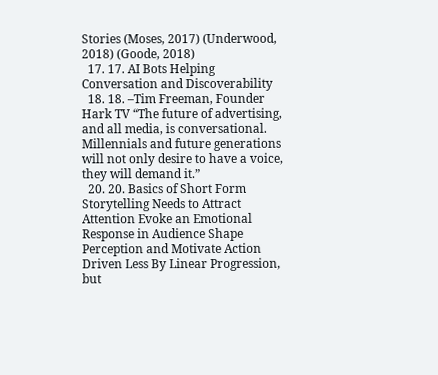Stories (Moses, 2017) (Underwood, 2018) (Goode, 2018)
  17. 17. AI Bots Helping Conversation and Discoverability
  18. 18. –Tim Freeman, Founder Hark TV “The future of advertising, and all media, is conversational. Millennials and future generations will not only desire to have a voice, they will demand it.”
  20. 20. Basics of Short Form Storytelling Needs to Attract Attention Evoke an Emotional Response in Audience Shape Perception and Motivate Action Driven Less By Linear Progression, but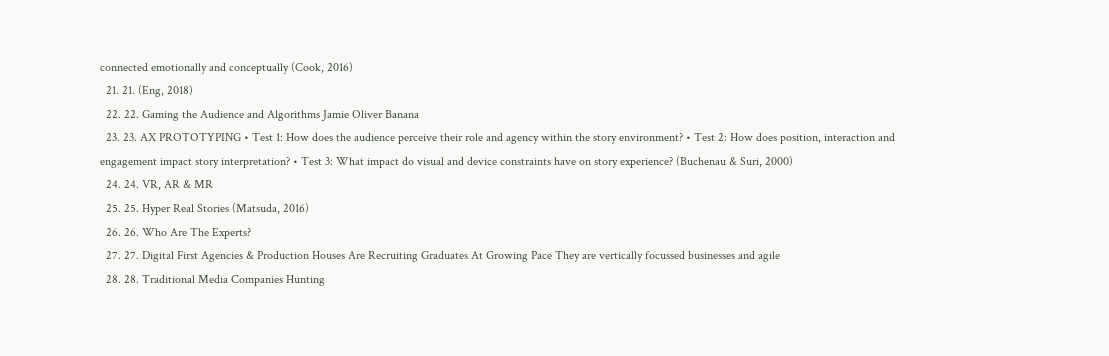connected emotionally and conceptually (Cook, 2016)
  21. 21. (Eng, 2018)
  22. 22. Gaming the Audience and Algorithms Jamie Oliver Banana
  23. 23. AX PROTOTYPING • Test 1: How does the audience perceive their role and agency within the story environment? • Test 2: How does position, interaction and engagement impact story interpretation? • Test 3: What impact do visual and device constraints have on story experience? (Buchenau & Suri, 2000)
  24. 24. VR, AR & MR
  25. 25. Hyper Real Stories (Matsuda, 2016)
  26. 26. Who Are The Experts?
  27. 27. Digital First Agencies & Production Houses Are Recruiting Graduates At Growing Pace They are vertically focussed businesses and agile
  28. 28. Traditional Media Companies Hunting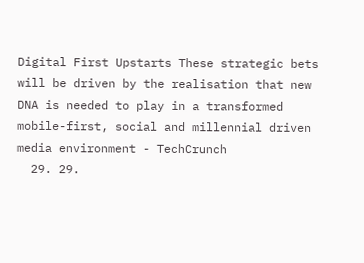Digital First Upstarts These strategic bets will be driven by the realisation that new DNA is needed to play in a transformed mobile-first, social and millennial driven media environment - TechCrunch
  29. 29.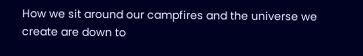How we sit around our campfires and the universe we create are down to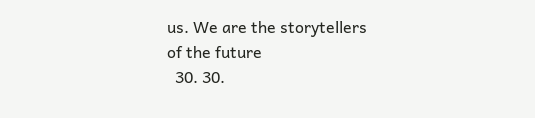us. We are the storytellers of the future
  30. 30.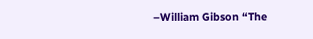–William Gibson “The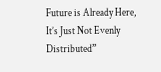Future is Already Here, It’s Just Not Evenly Distributed”